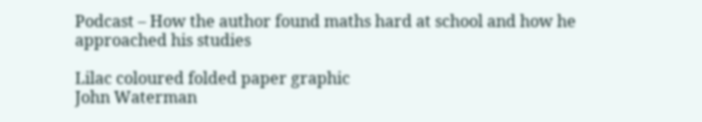Podcast – How the author found maths hard at school and how he approached his studies

Lilac coloured folded paper graphic
John Waterman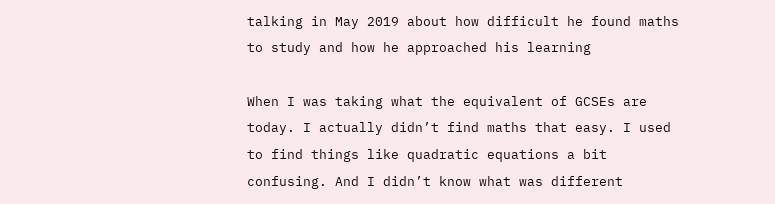talking in May 2019 about how difficult he found maths to study and how he approached his learning

When I was taking what the equivalent of GCSEs are today. I actually didn’t find maths that easy. I used to find things like quadratic equations a bit confusing. And I didn’t know what was different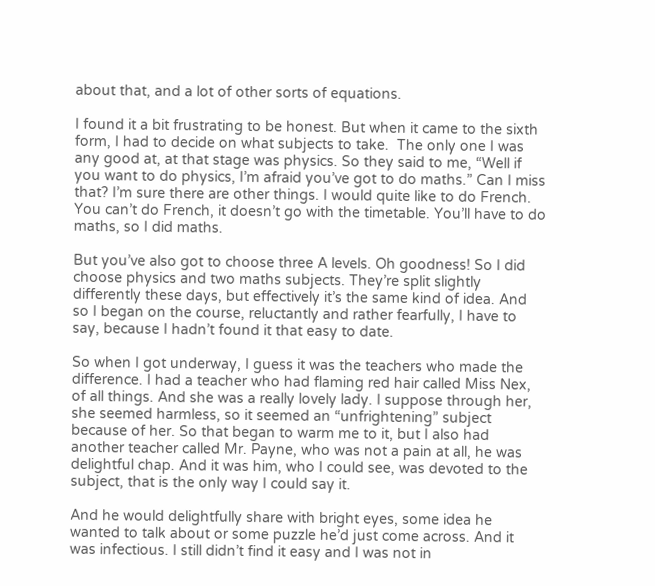about that, and a lot of other sorts of equations.

I found it a bit frustrating to be honest. But when it came to the sixth form, I had to decide on what subjects to take.  The only one I was any good at, at that stage was physics. So they said to me, “Well if you want to do physics, I’m afraid you’ve got to do maths.” Can I miss that? I’m sure there are other things. I would quite like to do French. You can’t do French, it doesn’t go with the timetable. You’ll have to do maths, so I did maths.

But you’ve also got to choose three A levels. Oh goodness! So I did choose physics and two maths subjects. They’re split slightly differently these days, but effectively it’s the same kind of idea. And so I began on the course, reluctantly and rather fearfully, I have to say, because I hadn’t found it that easy to date.

So when I got underway, I guess it was the teachers who made the difference. I had a teacher who had flaming red hair called Miss Nex, of all things. And she was a really lovely lady. I suppose through her, she seemed harmless, so it seemed an “unfrightening” subject because of her. So that began to warm me to it, but I also had another teacher called Mr. Payne, who was not a pain at all, he was delightful chap. And it was him, who I could see, was devoted to the subject, that is the only way I could say it.

And he would delightfully share with bright eyes, some idea he wanted to talk about or some puzzle he’d just come across. And it was infectious. I still didn’t find it easy and I was not in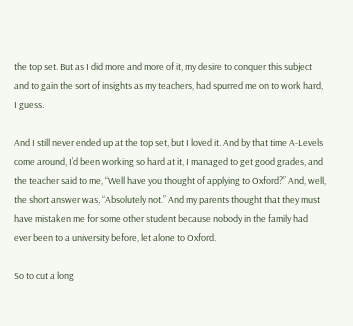the top set. But as I did more and more of it, my desire to conquer this subject and to gain the sort of insights as my teachers, had spurred me on to work hard, I guess.

And I still never ended up at the top set, but I loved it. And by that time A-Levels come around, I’d been working so hard at it, I managed to get good grades, and the teacher said to me, “Well have you thought of applying to Oxford?” And, well, the short answer was, “Absolutely not.” And my parents thought that they must have mistaken me for some other student because nobody in the family had ever been to a university before, let alone to Oxford.

So to cut a long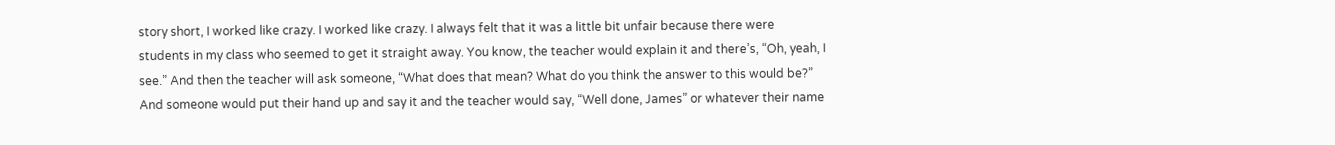story short, I worked like crazy. I worked like crazy. I always felt that it was a little bit unfair because there were students in my class who seemed to get it straight away. You know, the teacher would explain it and there’s, “Oh, yeah, I see.” And then the teacher will ask someone, “What does that mean? What do you think the answer to this would be?” And someone would put their hand up and say it and the teacher would say, “Well done, James” or whatever their name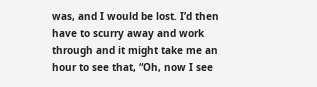was, and I would be lost. I’d then have to scurry away and work through and it might take me an hour to see that, “Oh, now I see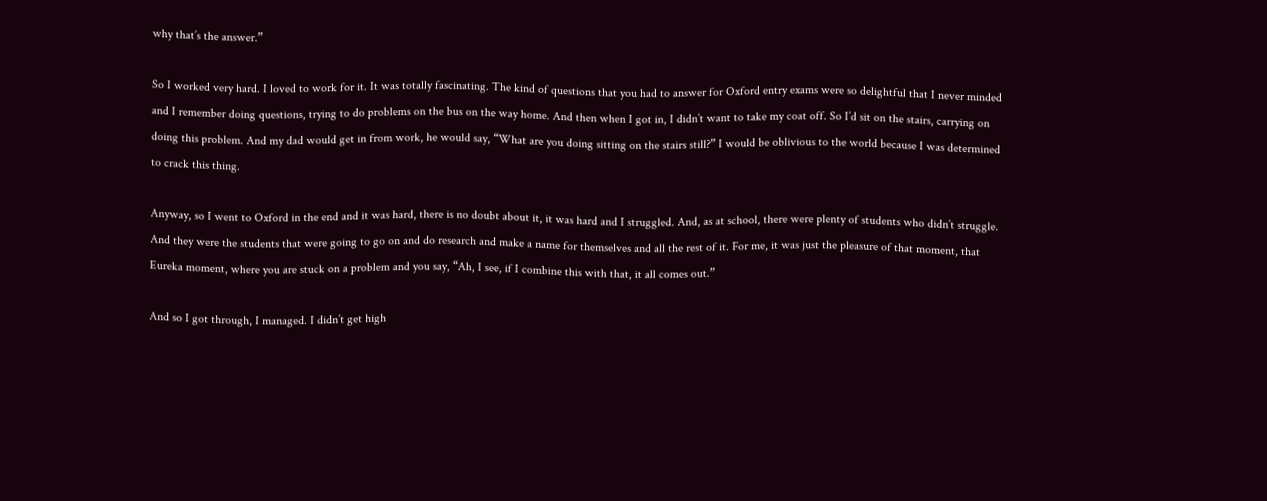why that’s the answer.”

So I worked very hard. I loved to work for it. It was totally fascinating. The kind of questions that you had to answer for Oxford entry exams were so delightful that I never minded and I remember doing questions, trying to do problems on the bus on the way home. And then when I got in, I didn’t want to take my coat off. So I’d sit on the stairs, carrying on doing this problem. And my dad would get in from work, he would say, “What are you doing sitting on the stairs still?” I would be oblivious to the world because I was determined to crack this thing.

Anyway, so I went to Oxford in the end and it was hard, there is no doubt about it, it was hard and I struggled. And, as at school, there were plenty of students who didn’t struggle. And they were the students that were going to go on and do research and make a name for themselves and all the rest of it. For me, it was just the pleasure of that moment, that Eureka moment, where you are stuck on a problem and you say, “Ah, I see, if I combine this with that, it all comes out.”

And so I got through, I managed. I didn’t get high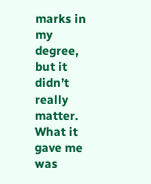marks in my degree, but it didn’t really matter. What it gave me was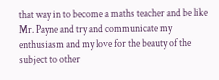that way in to become a maths teacher and be like Mr. Payne and try and communicate my enthusiasm and my love for the beauty of the subject to other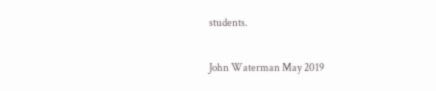students.

John Waterman May 2019